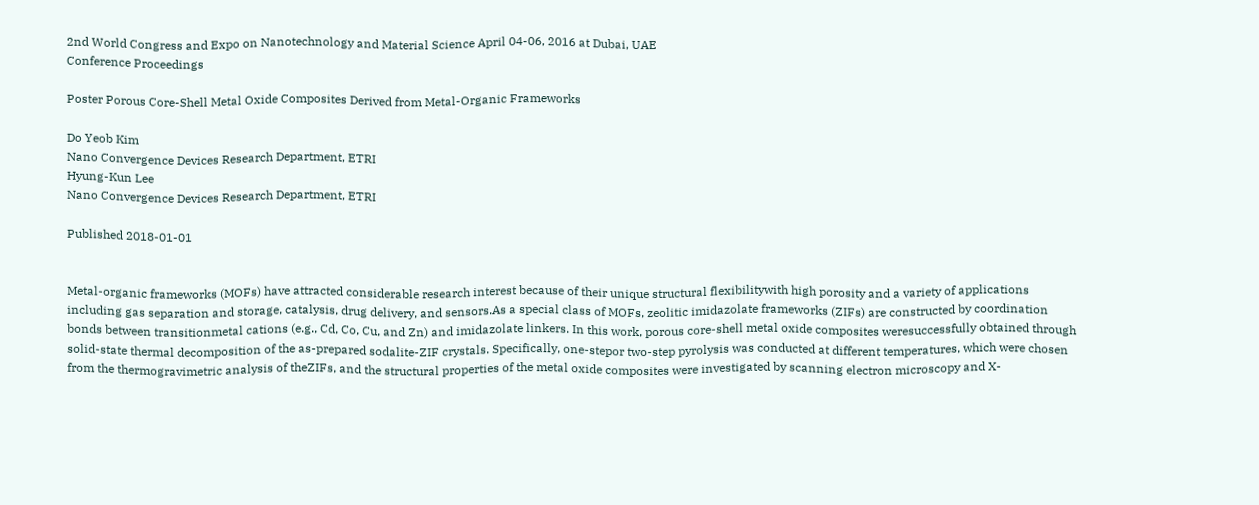2nd World Congress and Expo on Nanotechnology and Material Science April 04-06, 2016 at Dubai, UAE
Conference Proceedings

Poster Porous Core-Shell Metal Oxide Composites Derived from Metal-Organic Frameworks

Do Yeob Kim
Nano Convergence Devices Research Department, ETRI
Hyung-Kun Lee
Nano Convergence Devices Research Department, ETRI

Published 2018-01-01


Metal-organic frameworks (MOFs) have attracted considerable research interest because of their unique structural flexibilitywith high porosity and a variety of applications including gas separation and storage, catalysis, drug delivery, and sensors.As a special class of MOFs, zeolitic imidazolate frameworks (ZIFs) are constructed by coordination bonds between transitionmetal cations (e.g., Cd, Co, Cu, and Zn) and imidazolate linkers. In this work, porous core-shell metal oxide composites weresuccessfully obtained through solid-state thermal decomposition of the as-prepared sodalite-ZIF crystals. Specifically, one-stepor two-step pyrolysis was conducted at different temperatures, which were chosen from the thermogravimetric analysis of theZIFs, and the structural properties of the metal oxide composites were investigated by scanning electron microscopy and X-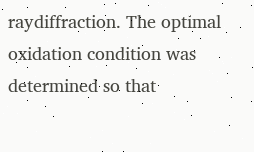raydiffraction. The optimal oxidation condition was determined so that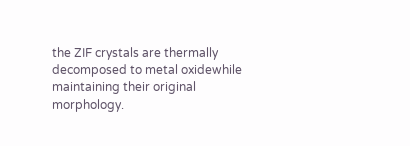the ZIF crystals are thermally decomposed to metal oxidewhile maintaining their original morphology.